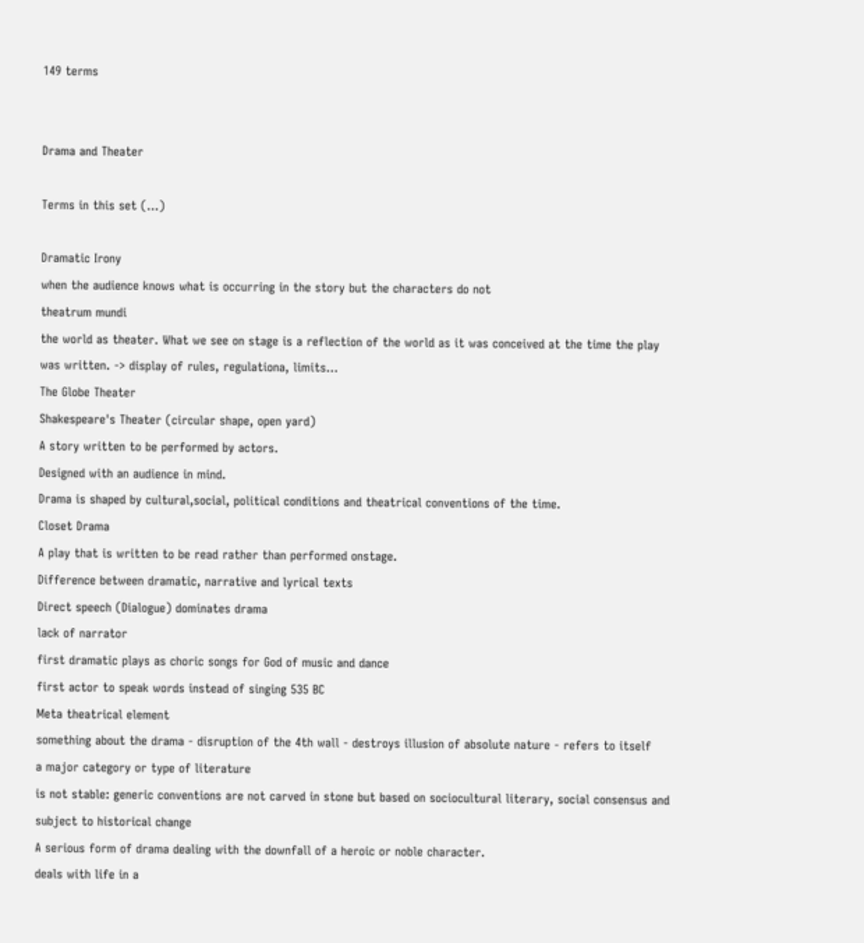149 terms


Drama and Theater

Terms in this set (...)

Dramatic Irony
when the audience knows what is occurring in the story but the characters do not
theatrum mundi
the world as theater. What we see on stage is a reflection of the world as it was conceived at the time the play was written. -> display of rules, regulationa, limits...
The Globe Theater
Shakespeare's Theater (circular shape, open yard)
A story written to be performed by actors.
Designed with an audience in mind.
Drama is shaped by cultural,social, political conditions and theatrical conventions of the time.
Closet Drama
A play that is written to be read rather than performed onstage.
Difference between dramatic, narrative and lyrical texts
Direct speech (Dialogue) dominates drama
lack of narrator
first dramatic plays as choric songs for God of music and dance
first actor to speak words instead of singing 535 BC
Meta theatrical element
something about the drama - disruption of the 4th wall - destroys illusion of absolute nature - refers to itself
a major category or type of literature
is not stable: generic conventions are not carved in stone but based on sociocultural literary, social consensus and subject to historical change
A serious form of drama dealing with the downfall of a heroic or noble character.
deals with life in a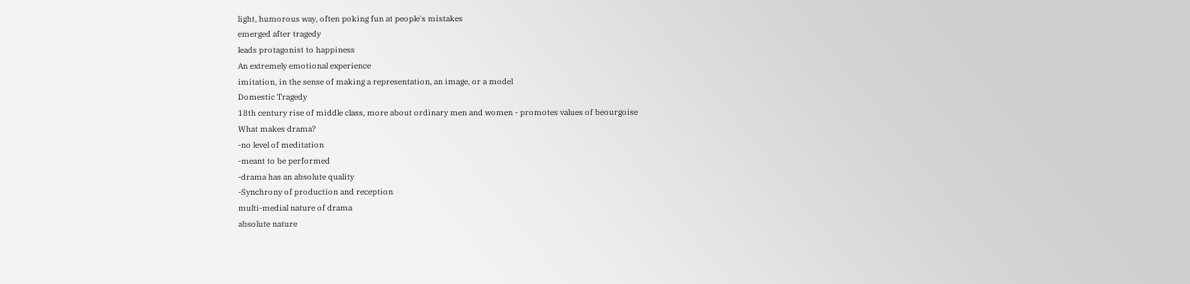light, humorous way, often poking fun at people's mistakes
emerged after tragedy
leads protagonist to happiness
An extremely emotional experience
imitation, in the sense of making a representation, an image, or a model
Domestic Tragedy
18th century rise of middle class, more about ordinary men and women - promotes values of beourgoise
What makes drama?
-no level of meditation
-meant to be performed
-drama has an absolute quality
-Synchrony of production and reception
multi-medial nature of drama
absolute nature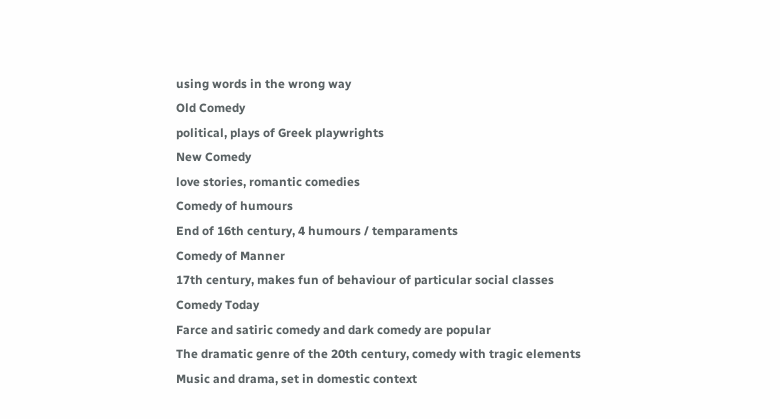using words in the wrong way
Old Comedy
political, plays of Greek playwrights
New Comedy
love stories, romantic comedies
Comedy of humours
End of 16th century, 4 humours / temparaments
Comedy of Manner
17th century, makes fun of behaviour of particular social classes
Comedy Today
Farce and satiric comedy and dark comedy are popular
The dramatic genre of the 20th century, comedy with tragic elements
Music and drama, set in domestic context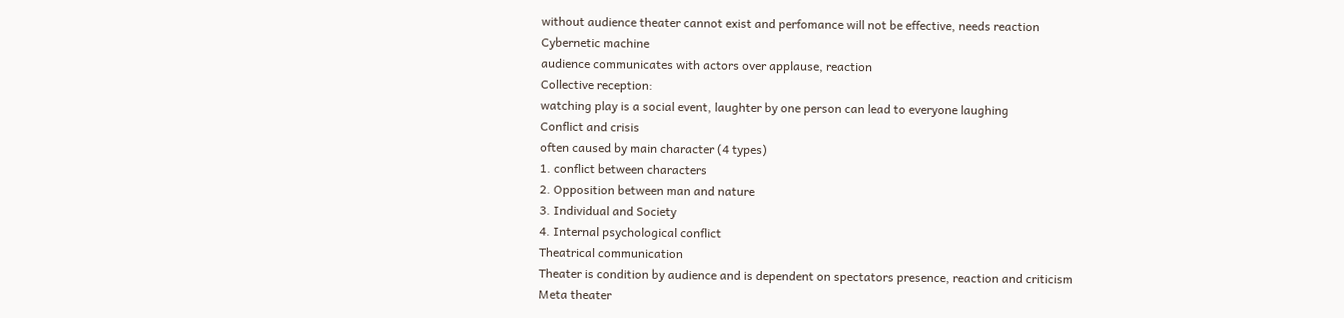without audience theater cannot exist and perfomance will not be effective, needs reaction
Cybernetic machine
audience communicates with actors over applause, reaction
Collective reception:
watching play is a social event, laughter by one person can lead to everyone laughing
Conflict and crisis
often caused by main character (4 types)
1. conflict between characters
2. Opposition between man and nature
3. Individual and Society
4. Internal psychological conflict
Theatrical communication
Theater is condition by audience and is dependent on spectators presence, reaction and criticism
Meta theater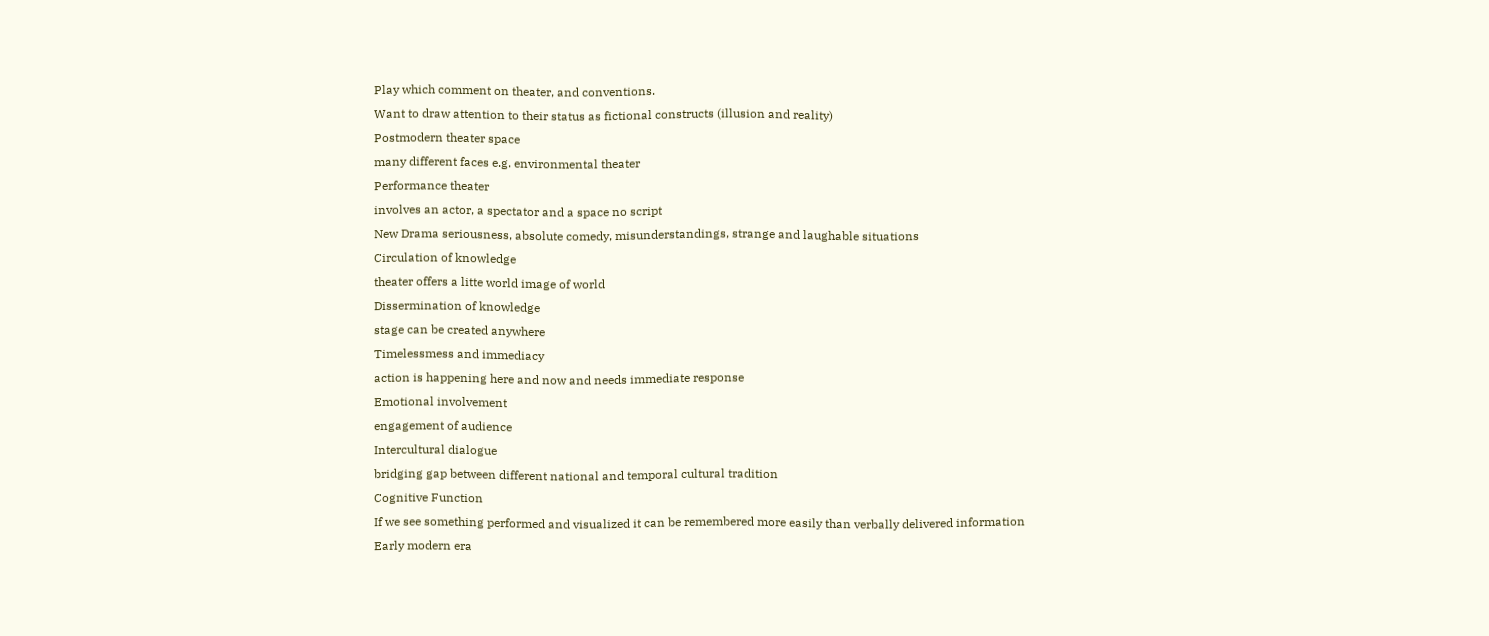Play which comment on theater, and conventions.
Want to draw attention to their status as fictional constructs (illusion and reality)
Postmodern theater space
many different faces e.g. environmental theater
Performance theater
involves an actor, a spectator and a space no script
New Drama seriousness, absolute comedy, misunderstandings, strange and laughable situations
Circulation of knowledge
theater offers a litte world image of world
Dissermination of knowledge
stage can be created anywhere
Timelessmess and immediacy
action is happening here and now and needs immediate response
Emotional involvement
engagement of audience
Intercultural dialogue
bridging gap between different national and temporal cultural tradition
Cognitive Function
If we see something performed and visualized it can be remembered more easily than verbally delivered information
Early modern era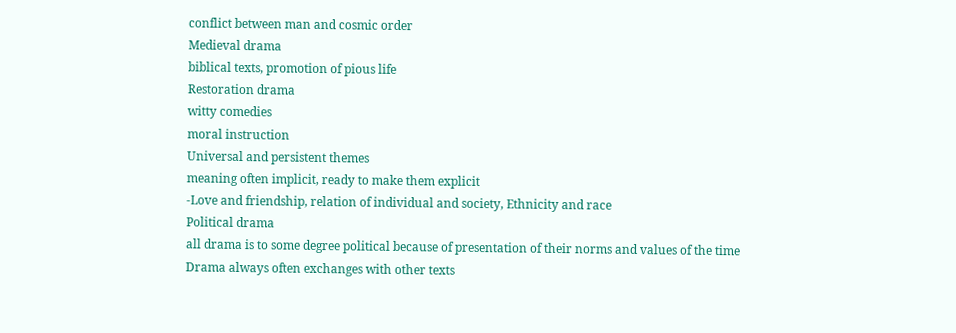conflict between man and cosmic order
Medieval drama
biblical texts, promotion of pious life
Restoration drama
witty comedies
moral instruction
Universal and persistent themes
meaning often implicit, ready to make them explicit
-Love and friendship, relation of individual and society, Ethnicity and race
Political drama
all drama is to some degree political because of presentation of their norms and values of the time
Drama always often exchanges with other texts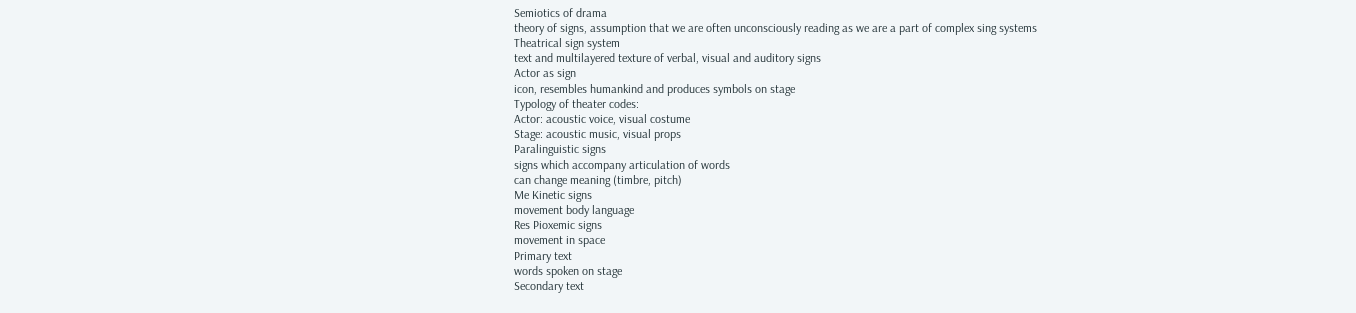Semiotics of drama
theory of signs, assumption that we are often unconsciously reading as we are a part of complex sing systems
Theatrical sign system
text and multilayered texture of verbal, visual and auditory signs
Actor as sign
icon, resembles humankind and produces symbols on stage
Typology of theater codes:
Actor: acoustic voice, visual costume
Stage: acoustic music, visual props
Paralinguistic signs
signs which accompany articulation of words
can change meaning (timbre, pitch)
Me Kinetic signs
movement body language
Res Pioxemic signs
movement in space
Primary text
words spoken on stage
Secondary text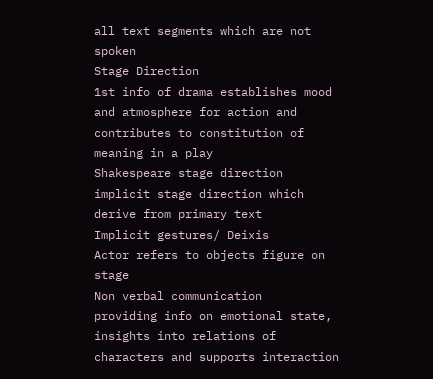all text segments which are not spoken
Stage Direction
1st info of drama establishes mood and atmosphere for action and contributes to constitution of meaning in a play
Shakespeare stage direction
implicit stage direction which derive from primary text
Implicit gestures/ Deixis
Actor refers to objects figure on stage
Non verbal communication
providing info on emotional state, insights into relations of characters and supports interaction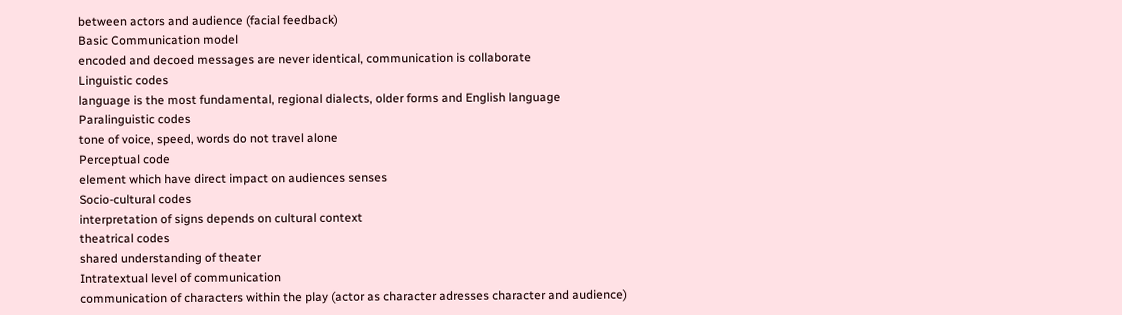between actors and audience (facial feedback)
Basic Communication model
encoded and decoed messages are never identical, communication is collaborate
Linguistic codes
language is the most fundamental, regional dialects, older forms and English language
Paralinguistic codes
tone of voice, speed, words do not travel alone
Perceptual code
element which have direct impact on audiences senses
Socio-cultural codes
interpretation of signs depends on cultural context
theatrical codes
shared understanding of theater
Intratextual level of communication
communication of characters within the play (actor as character adresses character and audience)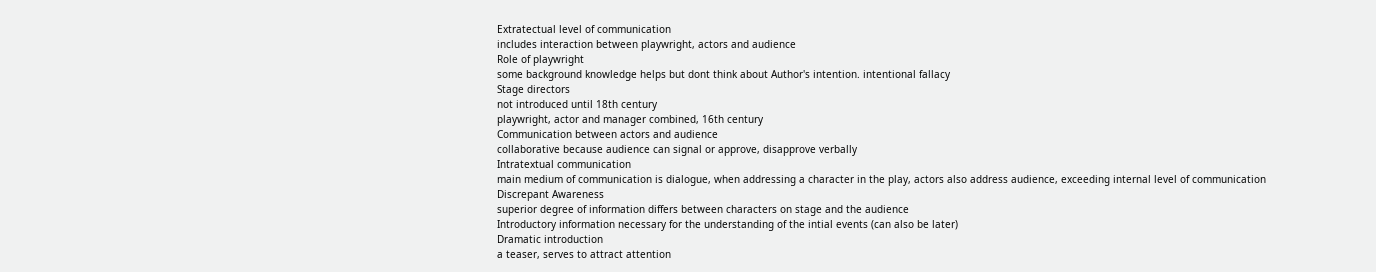Extratectual level of communication
includes interaction between playwright, actors and audience
Role of playwright
some background knowledge helps but dont think about Author's intention. intentional fallacy
Stage directors
not introduced until 18th century
playwright, actor and manager combined, 16th century
Communication between actors and audience
collaborative because audience can signal or approve, disapprove verbally
Intratextual communication
main medium of communication is dialogue, when addressing a character in the play, actors also address audience, exceeding internal level of communication
Discrepant Awareness
superior degree of information differs between characters on stage and the audience
Introductory information necessary for the understanding of the intial events (can also be later)
Dramatic introduction
a teaser, serves to attract attention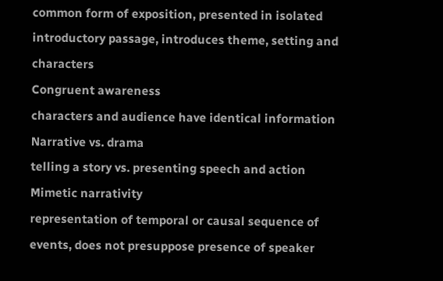common form of exposition, presented in isolated introductory passage, introduces theme, setting and characters
Congruent awareness
characters and audience have identical information
Narrative vs. drama
telling a story vs. presenting speech and action
Mimetic narrativity
representation of temporal or causal sequence of events, does not presuppose presence of speaker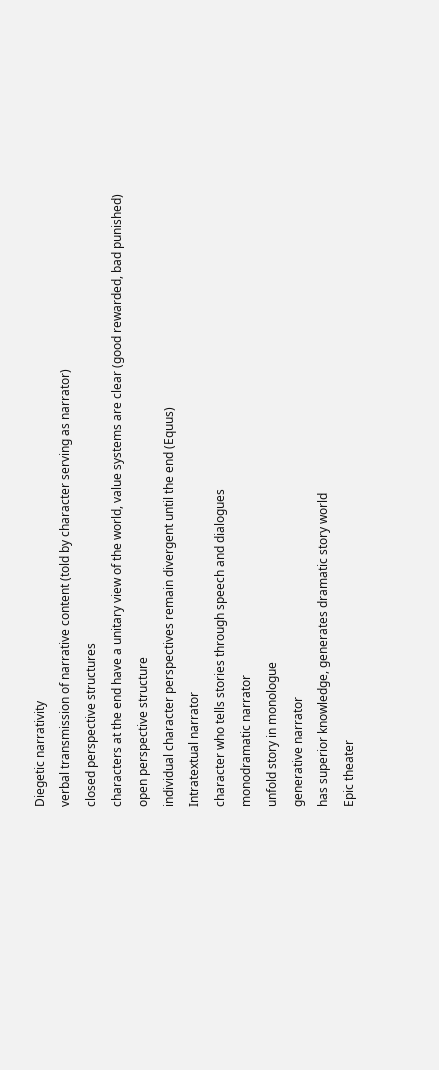Diegetic narrativity
verbal transmission of narrative content (told by character serving as narrator)
closed perspective structures
characters at the end have a unitary view of the world, value systems are clear (good rewarded, bad punished)
open perspective structure
individual character perspectives remain divergent until the end (Equus)
Intratextual narrator
character who tells stories through speech and dialogues
monodramatic narrator
unfold story in monologue
generative narrator
has superior knowledge, generates dramatic story world
Epic theater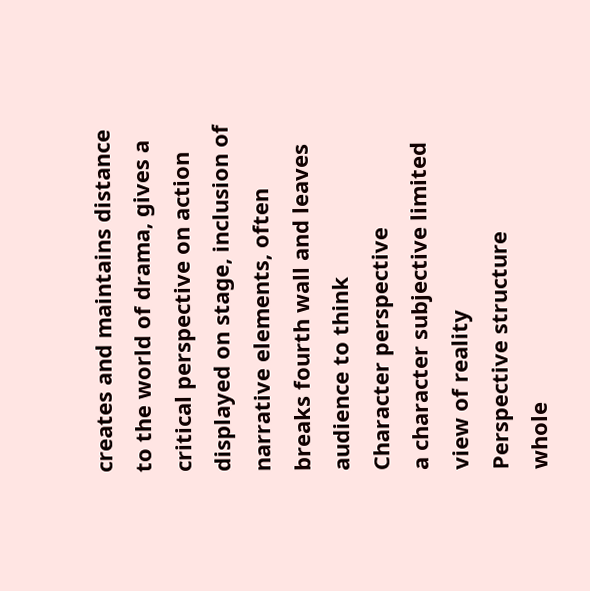creates and maintains distance to the world of drama, gives a critical perspective on action displayed on stage, inclusion of narrative elements, often breaks fourth wall and leaves audience to think
Character perspective
a character subjective limited view of reality
Perspective structure
whole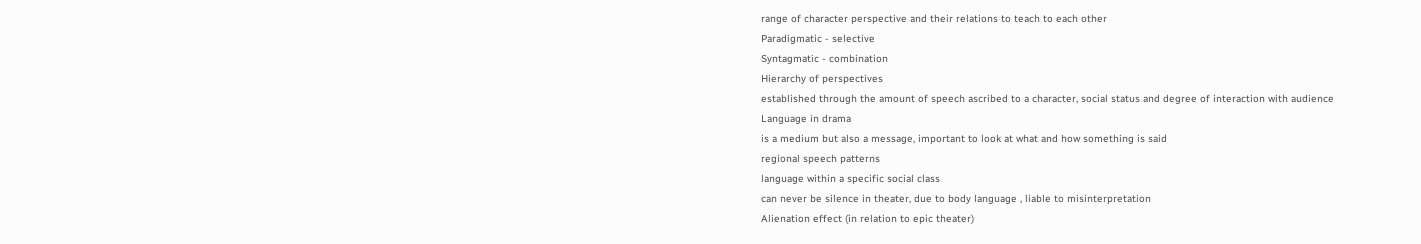range of character perspective and their relations to teach to each other
Paradigmatic - selective
Syntagmatic - combination
Hierarchy of perspectives
established through the amount of speech ascribed to a character, social status and degree of interaction with audience
Language in drama
is a medium but also a message, important to look at what and how something is said
regional speech patterns
language within a specific social class
can never be silence in theater, due to body language , liable to misinterpretation
Alienation effect (in relation to epic theater)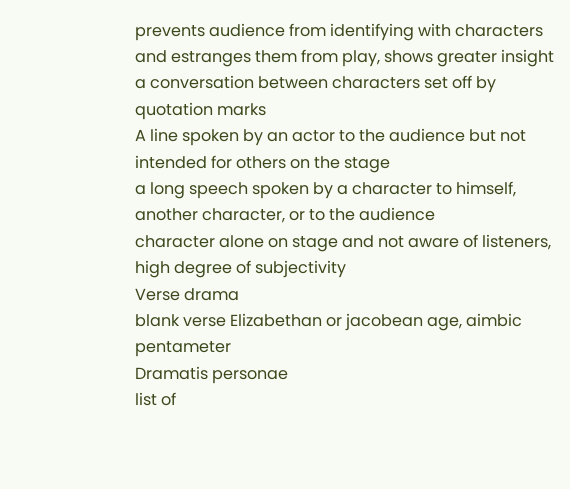prevents audience from identifying with characters and estranges them from play, shows greater insight
a conversation between characters set off by quotation marks
A line spoken by an actor to the audience but not intended for others on the stage
a long speech spoken by a character to himself, another character, or to the audience
character alone on stage and not aware of listeners, high degree of subjectivity
Verse drama
blank verse Elizabethan or jacobean age, aimbic pentameter
Dramatis personae
list of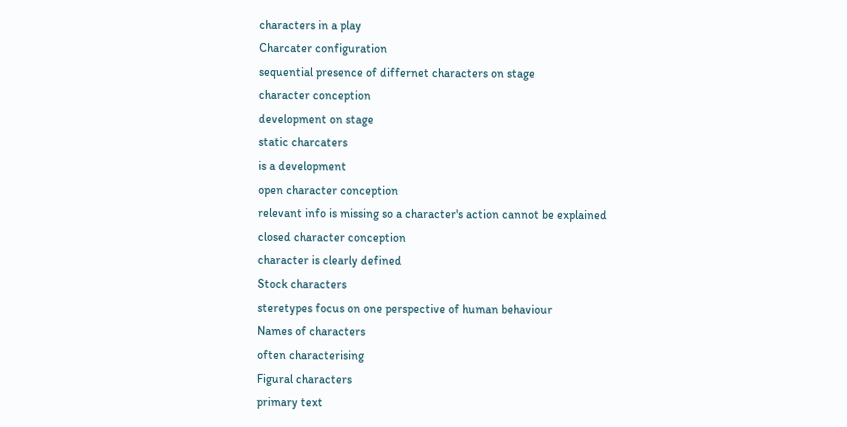characters in a play
Charcater configuration
sequential presence of differnet characters on stage
character conception
development on stage
static charcaters
is a development
open character conception
relevant info is missing so a character's action cannot be explained
closed character conception
character is clearly defined
Stock characters
steretypes focus on one perspective of human behaviour
Names of characters
often characterising
Figural characters
primary text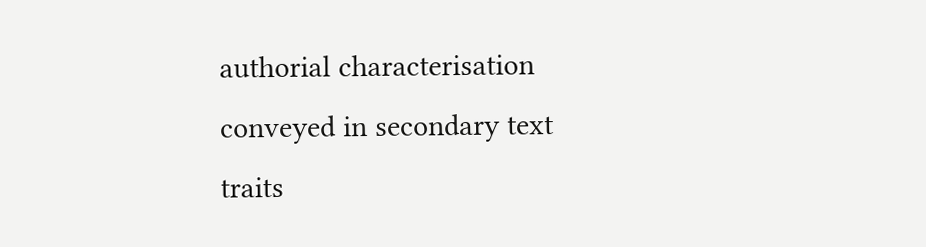authorial characterisation
conveyed in secondary text
traits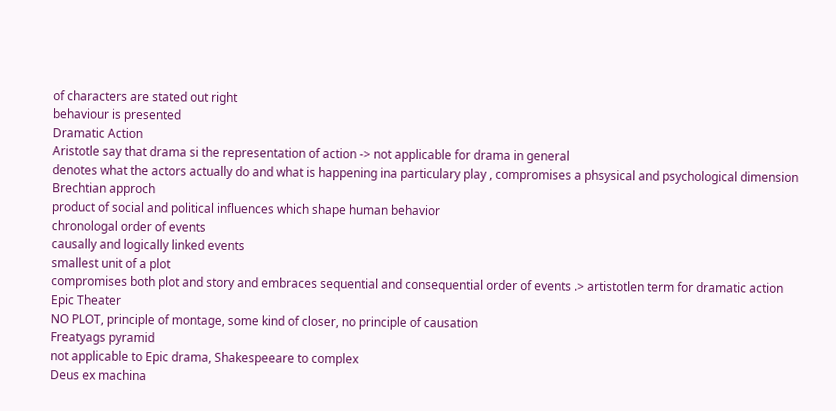of characters are stated out right
behaviour is presented
Dramatic Action
Aristotle say that drama si the representation of action -> not applicable for drama in general
denotes what the actors actually do and what is happening ina particulary play , compromises a phsysical and psychological dimension
Brechtian approch
product of social and political influences which shape human behavior
chronologal order of events
causally and logically linked events
smallest unit of a plot
compromises both plot and story and embraces sequential and consequential order of events .> artistotlen term for dramatic action
Epic Theater
NO PLOT, principle of montage, some kind of closer, no principle of causation
Freatyags pyramid
not applicable to Epic drama, Shakespeeare to complex
Deus ex machina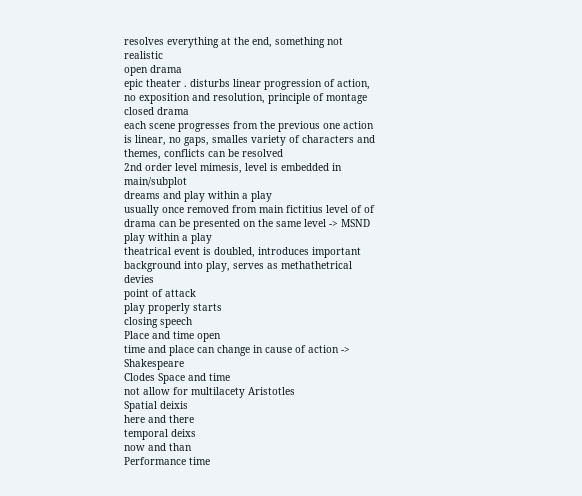resolves everything at the end, something not realistic
open drama
epic theater . disturbs linear progression of action, no exposition and resolution, principle of montage
closed drama
each scene progresses from the previous one action is linear, no gaps, smalles variety of characters and themes, conflicts can be resolved
2nd order level mimesis, level is embedded in main/subplot
dreams and play within a play
usually once removed from main fictitius level of of drama can be presented on the same level -> MSND
play within a play
theatrical event is doubled, introduces important background into play, serves as methathetrical devies
point of attack
play properly starts
closing speech
Place and time open
time and place can change in cause of action -> Shakespeare
Clodes Space and time
not allow for multilacety Aristotles
Spatial deixis
here and there
temporal deixs
now and than
Performance time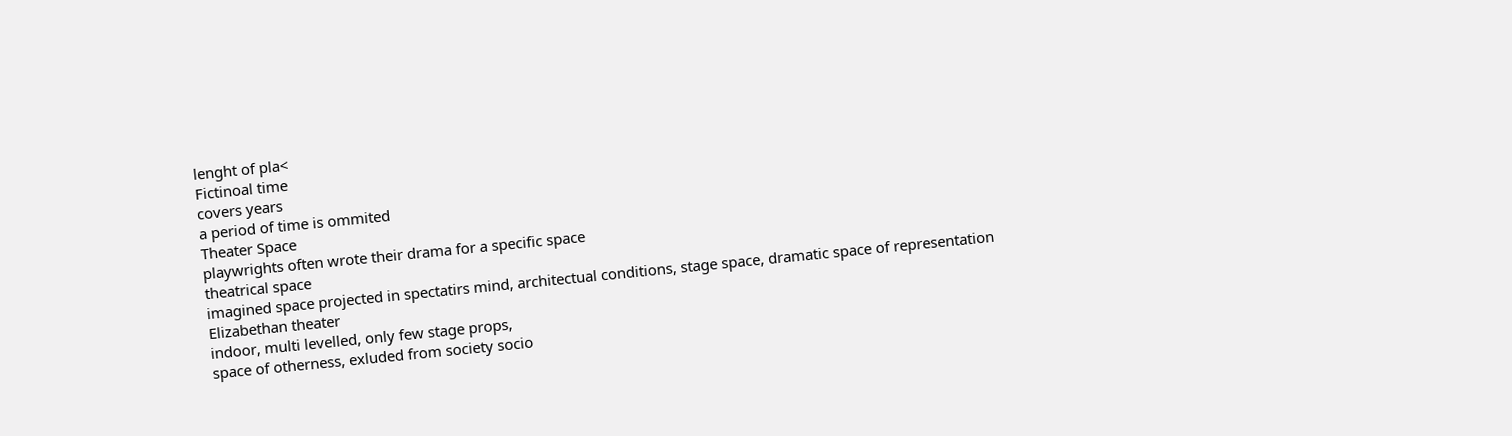lenght of pla<
Fictinoal time
covers years
a period of time is ommited
Theater Space
playwrights often wrote their drama for a specific space
theatrical space
imagined space projected in spectatirs mind, architectual conditions, stage space, dramatic space of representation
Elizabethan theater
indoor, multi levelled, only few stage props,
space of otherness, exluded from society socio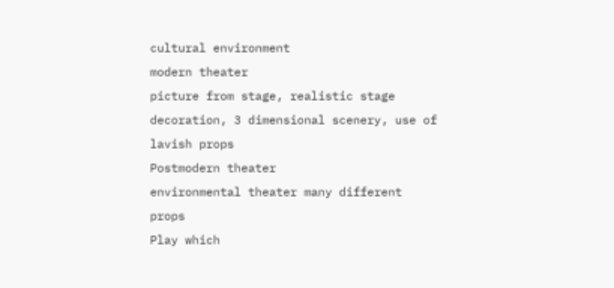cultural environment
modern theater
picture from stage, realistic stage decoration, 3 dimensional scenery, use of lavish props
Postmodern theater
environmental theater many different props
Play which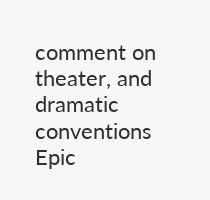comment on theater, and dramatic conventions
Epic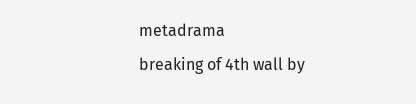metadrama
breaking of 4th wall by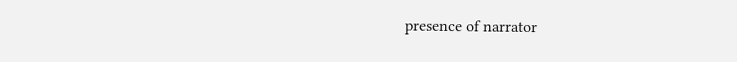presence of narrator